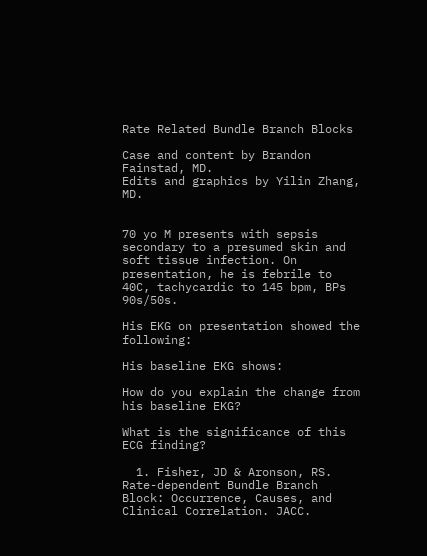Rate Related Bundle Branch Blocks

Case and content by Brandon Fainstad, MD.
Edits and graphics by Yilin Zhang, MD.


70 yo M presents with sepsis secondary to a presumed skin and soft tissue infection. On presentation, he is febrile to 40C, tachycardic to 145 bpm, BPs 90s/50s.

His EKG on presentation showed the following:

His baseline EKG shows:

How do you explain the change from his baseline EKG?

What is the significance of this ECG finding?

  1. Fisher, JD & Aronson, RS. Rate-dependent Bundle Branch Block: Occurrence, Causes, and Clinical Correlation. JACC.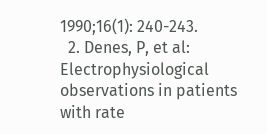1990;16(1): 240-243.
  2. Denes, P, et al: Electrophysiological observations in patients with rate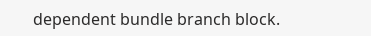dependent bundle branch block.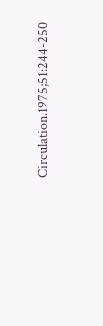Circulation.1975;51:244-250